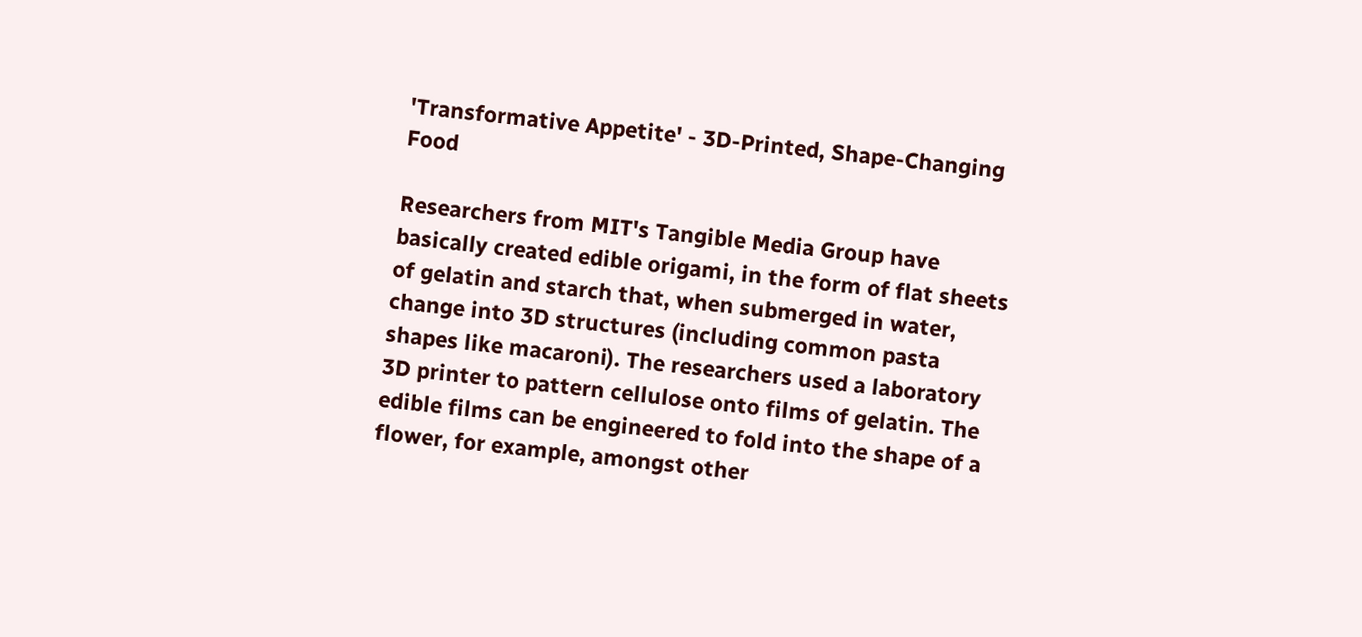'Transformative Appetite' - 3D-Printed, Shape-Changing Food

Researchers from MIT's Tangible Media Group have basically created edible origami, in the form of flat sheets of gelatin and starch that, when submerged in water, change into 3D structures (including common pasta shapes like macaroni). The researchers used a laboratory 3D printer to pattern cellulose onto films of gelatin. The edible films can be engineered to fold into the shape of a flower, for example, amongst other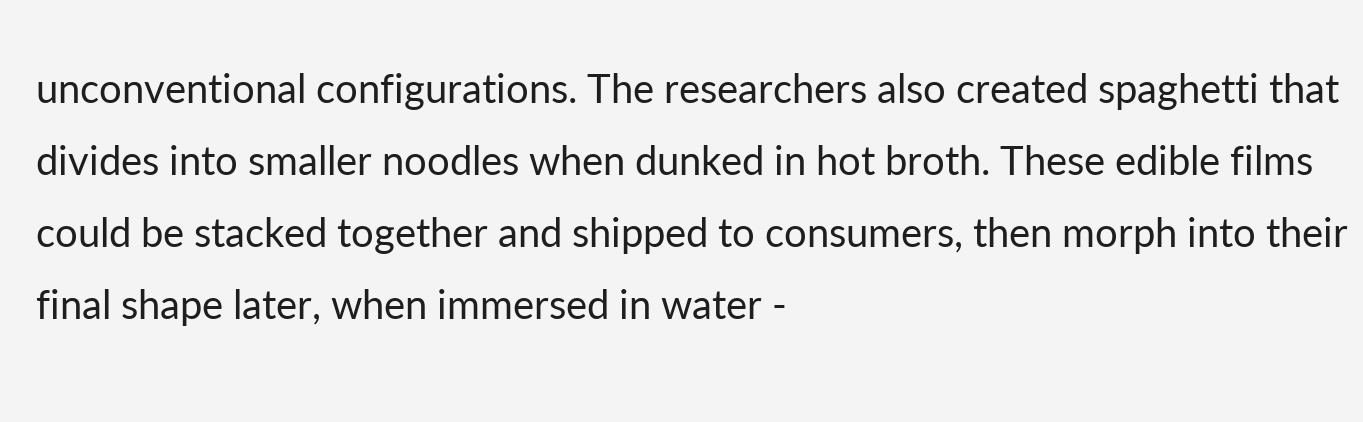unconventional configurations. The researchers also created spaghetti that divides into smaller noodles when dunked in hot broth. These edible films could be stacked together and shipped to consumers, then morph into their final shape later, when immersed in water -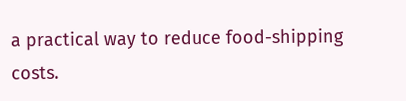a practical way to reduce food-shipping costs.